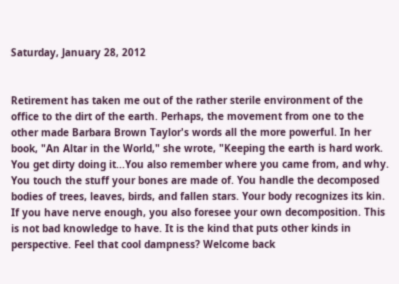Saturday, January 28, 2012


Retirement has taken me out of the rather sterile environment of the office to the dirt of the earth. Perhaps, the movement from one to the other made Barbara Brown Taylor's words all the more powerful. In her book, "An Altar in the World," she wrote, "Keeping the earth is hard work. You get dirty doing it...You also remember where you came from, and why. You touch the stuff your bones are made of. You handle the decomposed bodies of trees, leaves, birds, and fallen stars. Your body recognizes its kin. If you have nerve enough, you also foresee your own decomposition. This is not bad knowledge to have. It is the kind that puts other kinds in perspective. Feel that cool dampness? Welcome back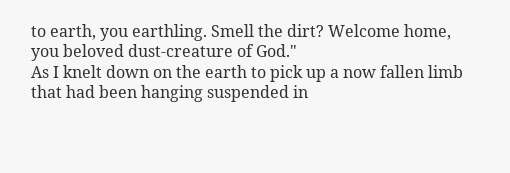to earth, you earthling. Smell the dirt? Welcome home, you beloved dust-creature of God."
As I knelt down on the earth to pick up a now fallen limb that had been hanging suspended in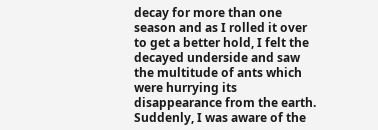decay for more than one season and as I rolled it over to get a better hold, I felt the decayed underside and saw the multitude of ants which were hurrying its disappearance from the earth. Suddenly, I was aware of the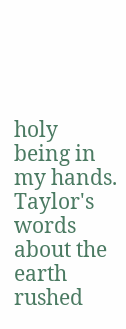holy being in my hands. Taylor's words about the earth rushed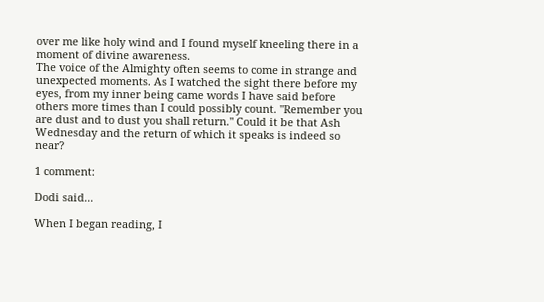over me like holy wind and I found myself kneeling there in a moment of divine awareness.
The voice of the Almighty often seems to come in strange and unexpected moments. As I watched the sight there before my eyes, from my inner being came words I have said before others more times than I could possibly count. "Remember you are dust and to dust you shall return." Could it be that Ash Wednesday and the return of which it speaks is indeed so near?

1 comment:

Dodi said...

When I began reading, I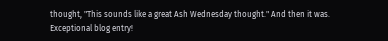thought, "This sounds like a great Ash Wednesday thought." And then it was. Exceptional blog entry!